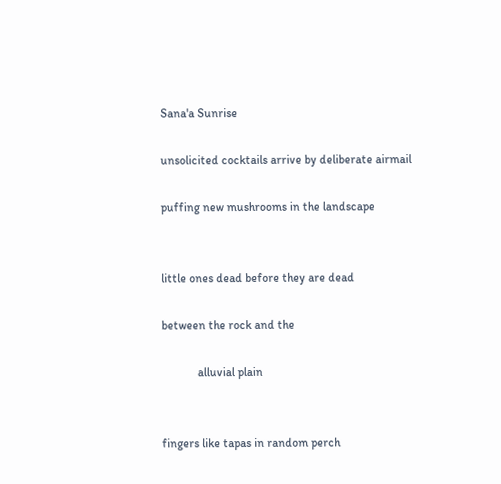Sana'a Sunrise

unsolicited cocktails arrive by deliberate airmail

puffing new mushrooms in the landscape


little ones dead before they are dead

between the rock and the

            alluvial plain


fingers like tapas in random perch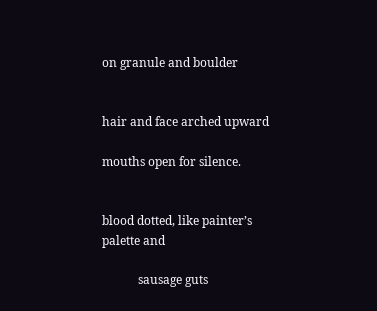on granule and boulder


hair and face arched upward

mouths open for silence.


blood dotted, like painter’s palette and

            sausage guts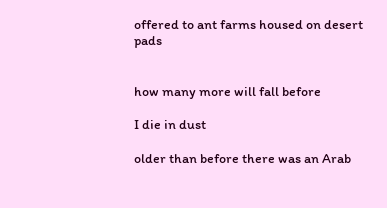offered to ant farms housed on desert pads


how many more will fall before

I die in dust

older than before there was an Arab